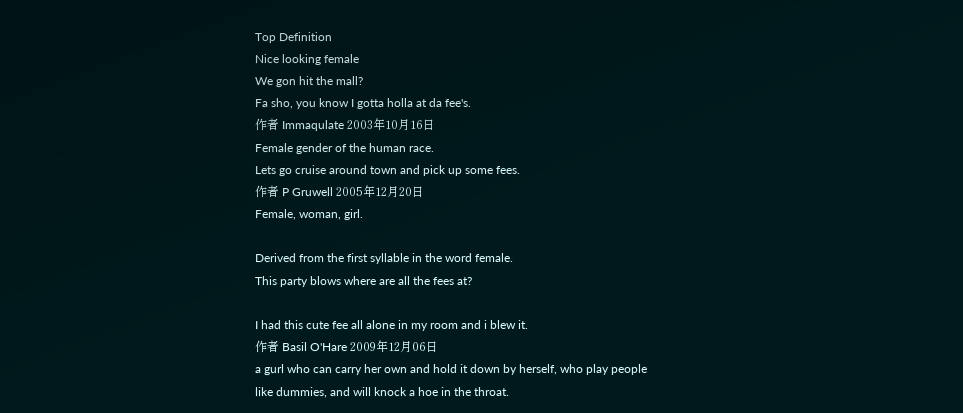Top Definition
Nice looking female
We gon hit the mall?
Fa sho, you know I gotta holla at da fee's.
作者 Immaqulate 2003年10月16日
Female gender of the human race.
Lets go cruise around town and pick up some fees.
作者 P Gruwell 2005年12月20日
Female, woman, girl.

Derived from the first syllable in the word female.
This party blows where are all the fees at?

I had this cute fee all alone in my room and i blew it.
作者 Basil O'Hare 2009年12月06日
a gurl who can carry her own and hold it down by herself, who play people like dummies, and will knock a hoe in the throat.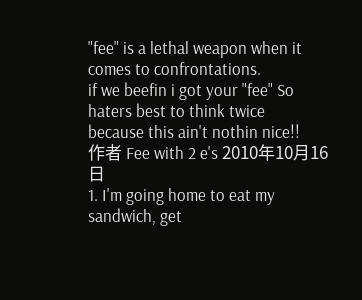"fee" is a lethal weapon when it comes to confrontations.
if we beefin i got your "fee" So haters best to think twice
because this ain't nothin nice!!
作者 Fee with 2 e's 2010年10月16日
1. I'm going home to eat my sandwich, get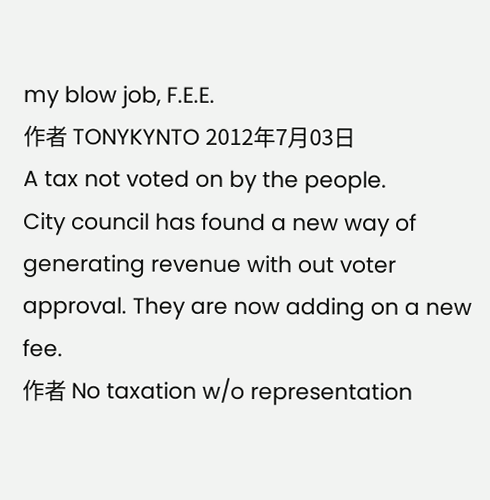my blow job, F.E.E.
作者 TONYKYNTO 2012年7月03日
A tax not voted on by the people.
City council has found a new way of generating revenue with out voter approval. They are now adding on a new fee.
作者 No taxation w/o representation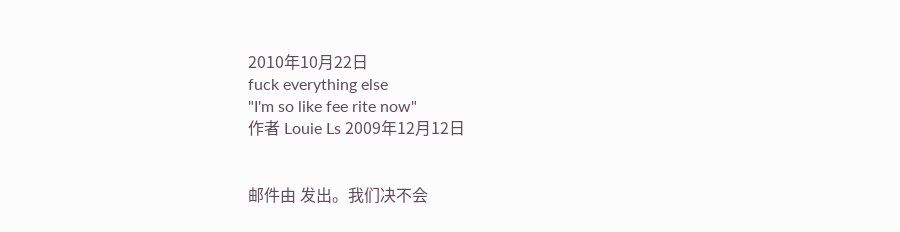2010年10月22日
fuck everything else
"I'm so like fee rite now"
作者 Louie Ls 2009年12月12日


邮件由 发出。我们决不会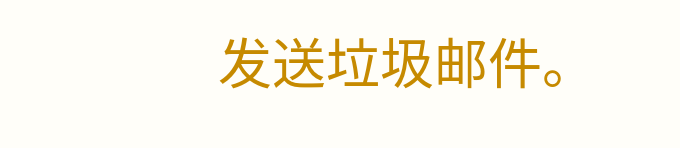发送垃圾邮件。